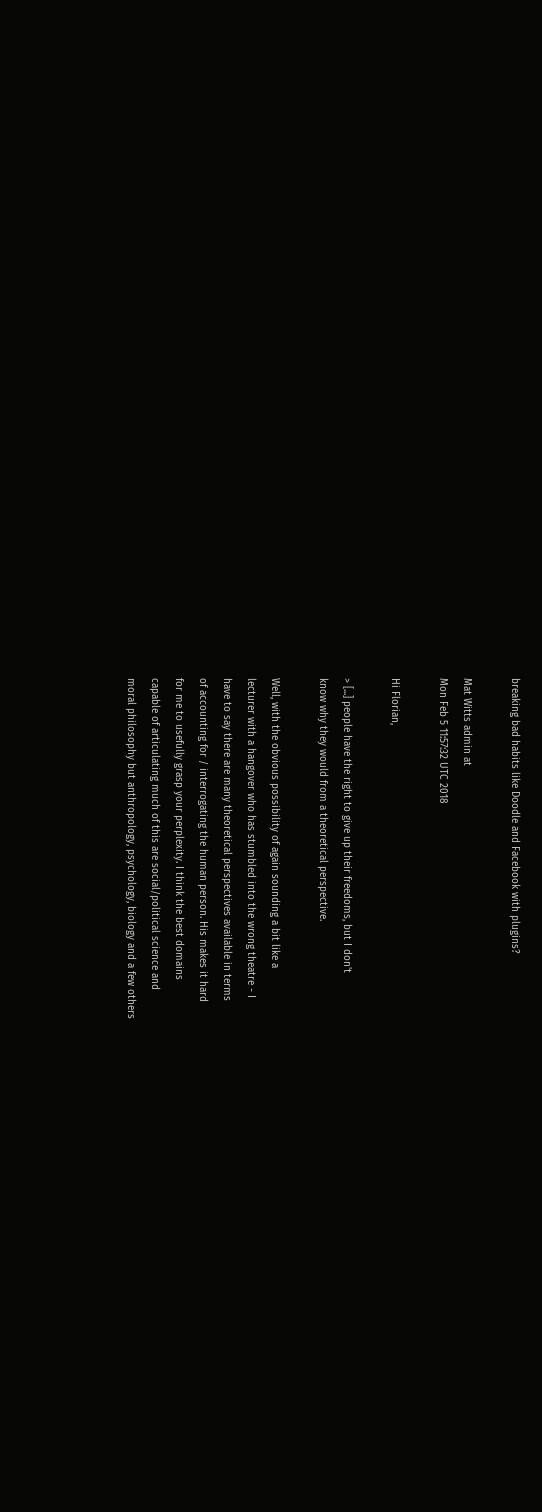breaking bad habits like Doodle and Facebook with plugins?

Mat Witts admin at
Mon Feb 5 11:57:32 UTC 2018

Hi Florian,

> [...] people have the right to give up their freedoms, but I don't
know why they would from a theoretical perspective.

Well, with the obvious possibility of again sounding a bit like a
lecturer with a hangover who has stumbled into the wrong theatre - I
have to say there are many theoretical perspectives available in terms
of accounting for / interrogating the human person. His makes it hard
for me to usefully grasp your perplexity. I think the best domains
capable of articulating much of this are social/political science and
moral philosophy but anthropology, psychology, biology and a few others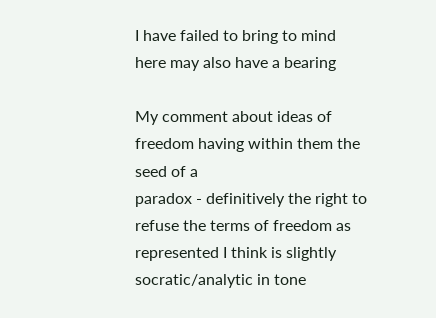I have failed to bring to mind here may also have a bearing

My comment about ideas of freedom having within them the seed of a
paradox - definitively the right to refuse the terms of freedom as
represented I think is slightly socratic/analytic in tone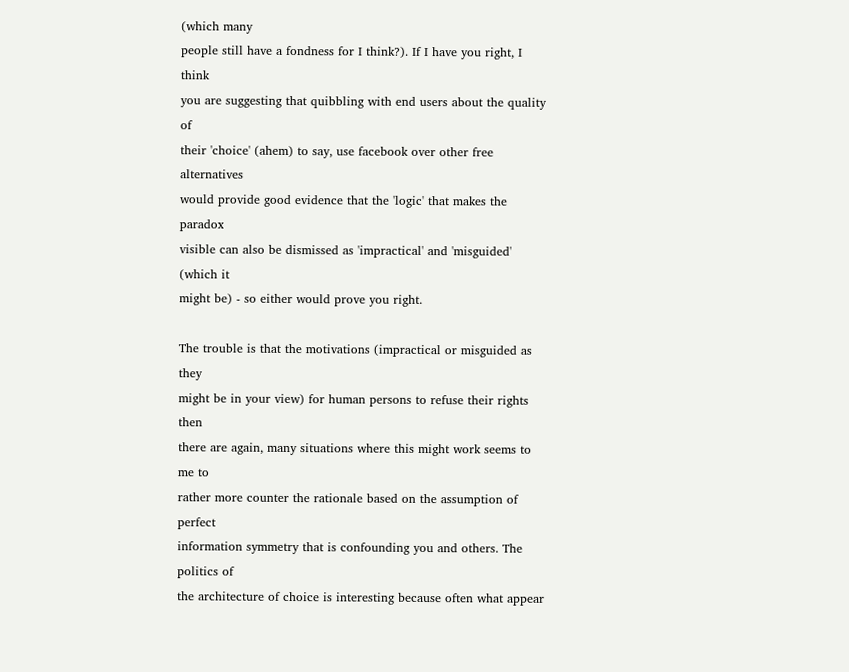(which many
people still have a fondness for I think?). If I have you right, I think
you are suggesting that quibbling with end users about the quality of
their 'choice' (ahem) to say, use facebook over other free alternatives
would provide good evidence that the 'logic' that makes the paradox
visible can also be dismissed as 'impractical' and 'misguided' (which it
might be) - so either would prove you right.

The trouble is that the motivations (impractical or misguided as they
might be in your view) for human persons to refuse their rights then
there are again, many situations where this might work seems to me to
rather more counter the rationale based on the assumption of perfect
information symmetry that is confounding you and others. The politics of
the architecture of choice is interesting because often what appear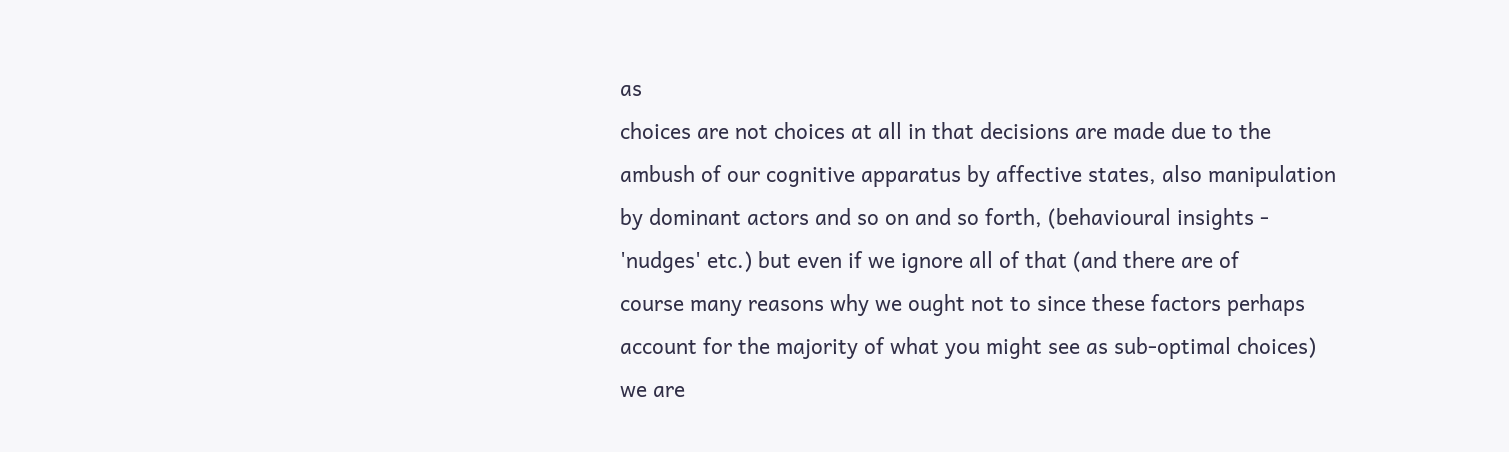as
choices are not choices at all in that decisions are made due to the
ambush of our cognitive apparatus by affective states, also manipulation
by dominant actors and so on and so forth, (behavioural insights -
'nudges' etc.) but even if we ignore all of that (and there are of
course many reasons why we ought not to since these factors perhaps
account for the majority of what you might see as sub-optimal choices)
we are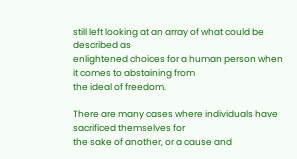still left looking at an array of what could be described as
enlightened choices for a human person when it comes to abstaining from
the ideal of freedom.

There are many cases where individuals have sacrificed themselves for
the sake of another, or a cause and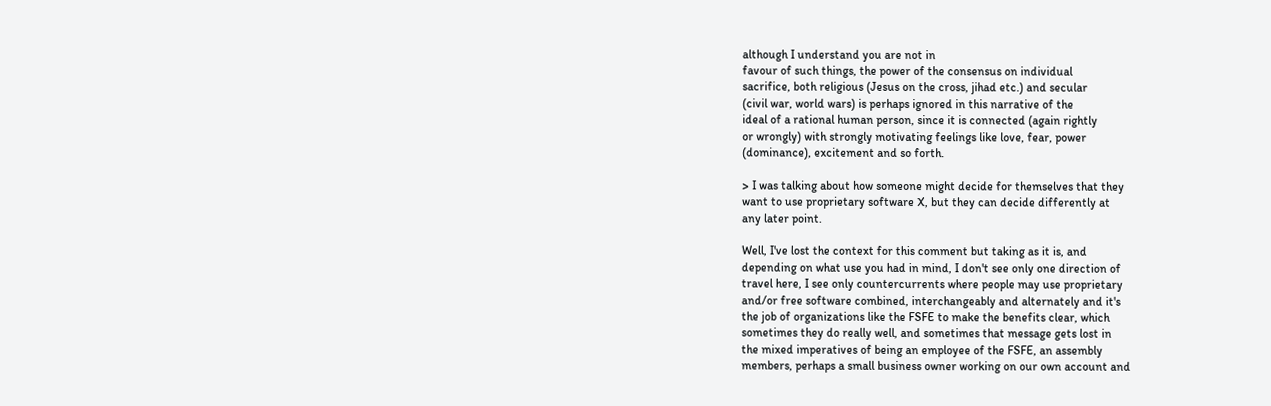although I understand you are not in
favour of such things, the power of the consensus on individual
sacrifice, both religious (Jesus on the cross, jihad etc.) and secular
(civil war, world wars) is perhaps ignored in this narrative of the
ideal of a rational human person, since it is connected (again rightly
or wrongly) with strongly motivating feelings like love, fear, power
(dominance), excitement and so forth.

> I was talking about how someone might decide for themselves that they
want to use proprietary software X, but they can decide differently at
any later point.

Well, I've lost the context for this comment but taking as it is, and
depending on what use you had in mind, I don't see only one direction of
travel here, I see only countercurrents where people may use proprietary
and/or free software combined, interchangeably and alternately and it's
the job of organizations like the FSFE to make the benefits clear, which
sometimes they do really well, and sometimes that message gets lost in
the mixed imperatives of being an employee of the FSFE, an assembly
members, perhaps a small business owner working on our own account and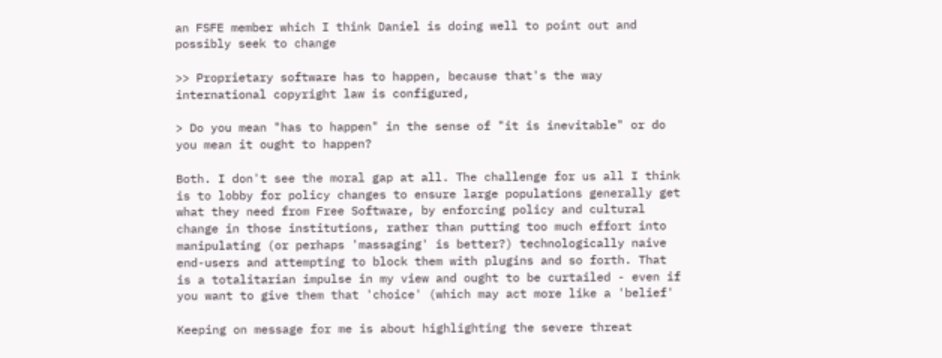an FSFE member which I think Daniel is doing well to point out and
possibly seek to change

>> Proprietary software has to happen, because that's the way
international copyright law is configured,

> Do you mean "has to happen" in the sense of "it is inevitable" or do
you mean it ought to happen?

Both. I don't see the moral gap at all. The challenge for us all I think
is to lobby for policy changes to ensure large populations generally get
what they need from Free Software, by enforcing policy and cultural
change in those institutions, rather than putting too much effort into
manipulating (or perhaps 'massaging' is better?) technologically naive
end-users and attempting to block them with plugins and so forth. That
is a totalitarian impulse in my view and ought to be curtailed - even if
you want to give them that 'choice' (which may act more like a 'belief'

Keeping on message for me is about highlighting the severe threat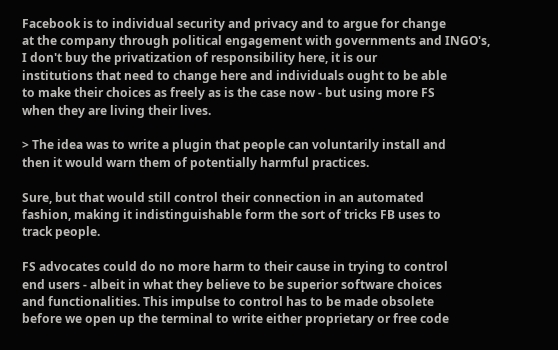Facebook is to individual security and privacy and to argue for change
at the company through political engagement with governments and INGO's,
I don't buy the privatization of responsibility here, it is our
institutions that need to change here and individuals ought to be able
to make their choices as freely as is the case now - but using more FS
when they are living their lives.

> The idea was to write a plugin that people can voluntarily install and
then it would warn them of potentially harmful practices.

Sure, but that would still control their connection in an automated
fashion, making it indistinguishable form the sort of tricks FB uses to
track people.

FS advocates could do no more harm to their cause in trying to control
end users - albeit in what they believe to be superior software choices
and functionalities. This impulse to control has to be made obsolete
before we open up the terminal to write either proprietary or free code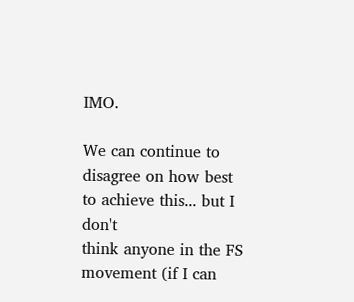IMO.

We can continue to disagree on how best to achieve this... but I don't
think anyone in the FS movement (if I can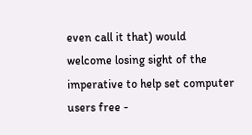even call it that) would
welcome losing sight of the imperative to help set computer users free -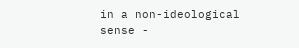in a non-ideological sense -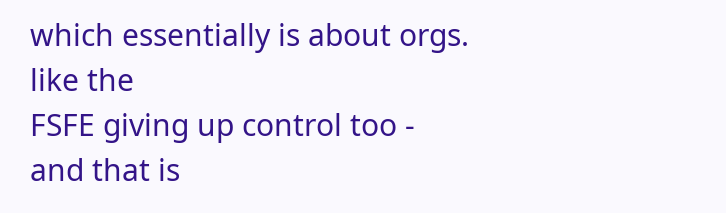which essentially is about orgs. like the
FSFE giving up control too - and that is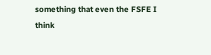something that even the FSFE I
think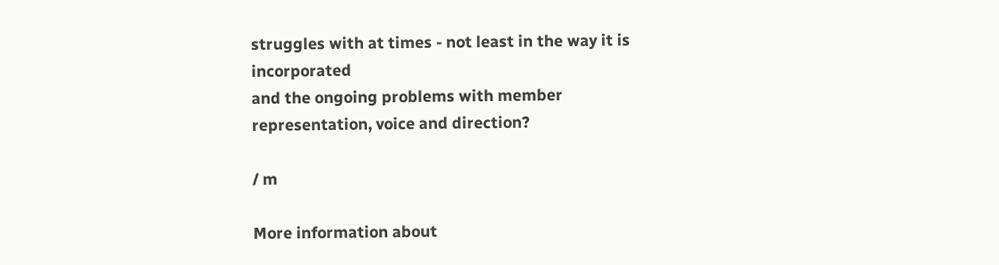struggles with at times - not least in the way it is incorporated
and the ongoing problems with member representation, voice and direction?

/ m

More information about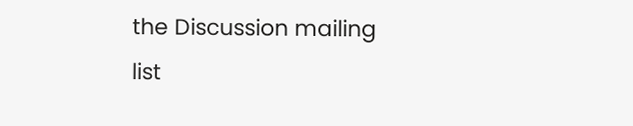the Discussion mailing list